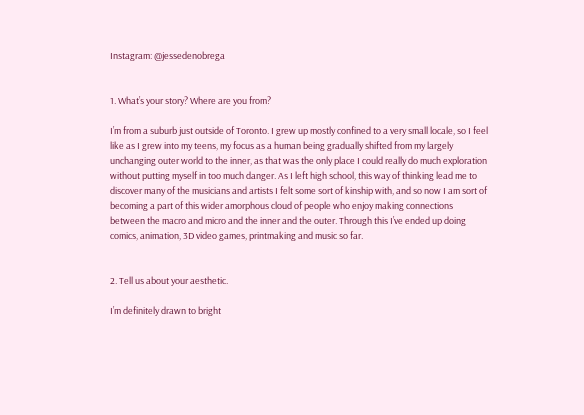Instagram: @jessedenobrega


1. What’s your story? Where are you from?

I’m from a suburb just outside of Toronto. I grew up mostly confined to a very small locale, so I feel like as I grew into my teens, my focus as a human being gradually shifted from my largely unchanging outer world to the inner, as that was the only place I could really do much exploration without putting myself in too much danger. As I left high school, this way of thinking lead me to discover many of the musicians and artists I felt some sort of kinship with, and so now I am sort of becoming a part of this wider amorphous cloud of people who enjoy making connections between the macro and micro and the inner and the outer. Through this I’ve ended up doing comics, animation, 3D video games, printmaking and music so far.


2. Tell us about your aesthetic.

I’m definitely drawn to bright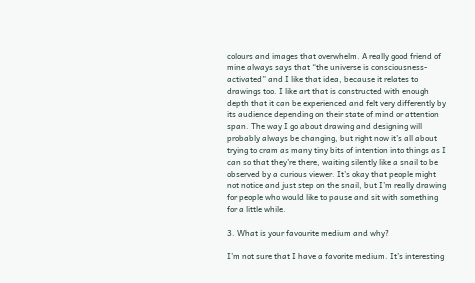colours and images that overwhelm. A really good friend of mine always says that “the universe is consciousness-activated” and I like that idea, because it relates to drawings too. I like art that is constructed with enough depth that it can be experienced and felt very differently by its audience depending on their state of mind or attention span. The way I go about drawing and designing will probably always be changing, but right now it’s all about trying to cram as many tiny bits of intention into things as I can so that they’re there, waiting silently like a snail to be observed by a curious viewer. It’s okay that people might not notice and just step on the snail, but I’m really drawing for people who would like to pause and sit with something for a little while.

3. What is your favourite medium and why?

I’m not sure that I have a favorite medium. It’s interesting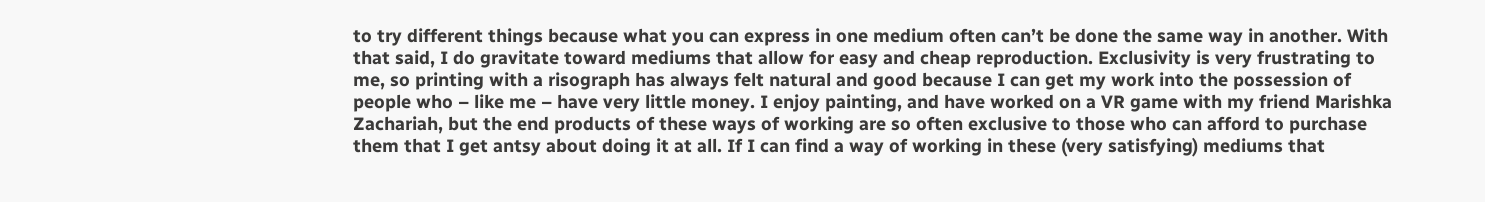to try different things because what you can express in one medium often can’t be done the same way in another. With that said, I do gravitate toward mediums that allow for easy and cheap reproduction. Exclusivity is very frustrating to me, so printing with a risograph has always felt natural and good because I can get my work into the possession of people who – like me – have very little money. I enjoy painting, and have worked on a VR game with my friend Marishka Zachariah, but the end products of these ways of working are so often exclusive to those who can afford to purchase them that I get antsy about doing it at all. If I can find a way of working in these (very satisfying) mediums that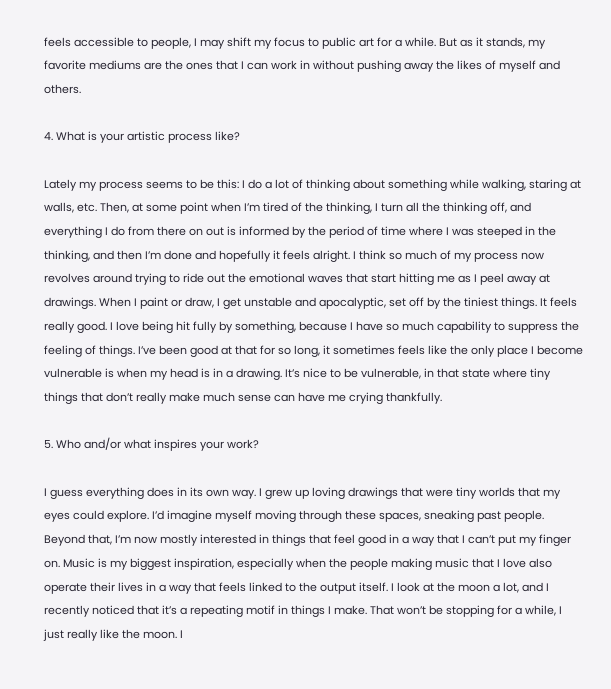feels accessible to people, I may shift my focus to public art for a while. But as it stands, my favorite mediums are the ones that I can work in without pushing away the likes of myself and others.

4. What is your artistic process like?

Lately my process seems to be this: I do a lot of thinking about something while walking, staring at walls, etc. Then, at some point when I’m tired of the thinking, I turn all the thinking off, and everything I do from there on out is informed by the period of time where I was steeped in the thinking, and then I’m done and hopefully it feels alright. I think so much of my process now revolves around trying to ride out the emotional waves that start hitting me as I peel away at drawings. When I paint or draw, I get unstable and apocalyptic, set off by the tiniest things. It feels really good. I love being hit fully by something, because I have so much capability to suppress the feeling of things. I’ve been good at that for so long, it sometimes feels like the only place I become vulnerable is when my head is in a drawing. It’s nice to be vulnerable, in that state where tiny things that don’t really make much sense can have me crying thankfully.

5. Who and/or what inspires your work?

I guess everything does in its own way. I grew up loving drawings that were tiny worlds that my eyes could explore. I’d imagine myself moving through these spaces, sneaking past people. Beyond that, I’m now mostly interested in things that feel good in a way that I can’t put my finger on. Music is my biggest inspiration, especially when the people making music that I love also operate their lives in a way that feels linked to the output itself. I look at the moon a lot, and I recently noticed that it’s a repeating motif in things I make. That won’t be stopping for a while, I just really like the moon. I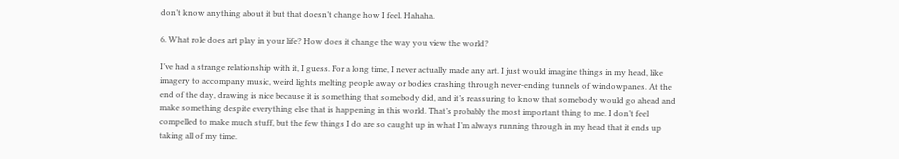don’t know anything about it but that doesn’t change how I feel. Hahaha.

6. What role does art play in your life? How does it change the way you view the world?

I’ve had a strange relationship with it, I guess. For a long time, I never actually made any art. I just would imagine things in my head, like imagery to accompany music, weird lights melting people away or bodies crashing through never-ending tunnels of windowpanes. At the end of the day, drawing is nice because it is something that somebody did, and it’s reassuring to know that somebody would go ahead and make something despite everything else that is happening in this world. That’s probably the most important thing to me. I don’t feel compelled to make much stuff, but the few things I do are so caught up in what I’m always running through in my head that it ends up taking all of my time.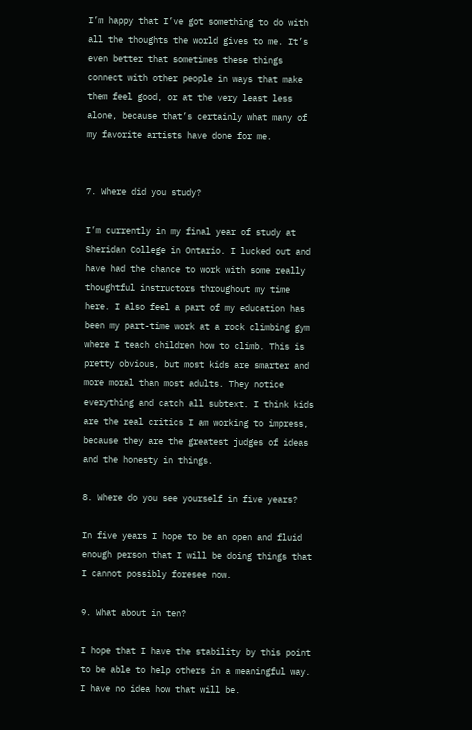I’m happy that I’ve got something to do with all the thoughts the world gives to me. It’s even better that sometimes these things connect with other people in ways that make them feel good, or at the very least less alone, because that’s certainly what many of my favorite artists have done for me.


7. Where did you study?

I’m currently in my final year of study at Sheridan College in Ontario. I lucked out and have had the chance to work with some really thoughtful instructors throughout my time here. I also feel a part of my education has been my part-time work at a rock climbing gym where I teach children how to climb. This is pretty obvious, but most kids are smarter and more moral than most adults. They notice everything and catch all subtext. I think kids are the real critics I am working to impress, because they are the greatest judges of ideas and the honesty in things.

8. Where do you see yourself in five years?

In five years I hope to be an open and fluid enough person that I will be doing things that I cannot possibly foresee now.

9. What about in ten?

I hope that I have the stability by this point to be able to help others in a meaningful way. I have no idea how that will be.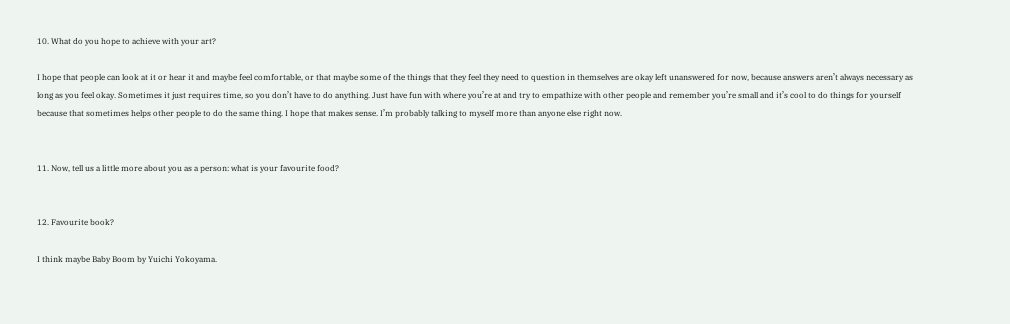10. What do you hope to achieve with your art?

I hope that people can look at it or hear it and maybe feel comfortable, or that maybe some of the things that they feel they need to question in themselves are okay left unanswered for now, because answers aren’t always necessary as long as you feel okay. Sometimes it just requires time, so you don’t have to do anything. Just have fun with where you’re at and try to empathize with other people and remember you’re small and it’s cool to do things for yourself because that sometimes helps other people to do the same thing. I hope that makes sense. I’m probably talking to myself more than anyone else right now.


11. Now, tell us a little more about you as a person: what is your favourite food?


12. Favourite book?

I think maybe Baby Boom by Yuichi Yokoyama.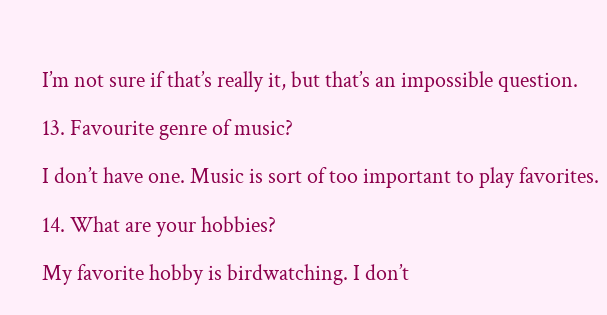I’m not sure if that’s really it, but that’s an impossible question.

13. Favourite genre of music?

I don’t have one. Music is sort of too important to play favorites.

14. What are your hobbies?

My favorite hobby is birdwatching. I don’t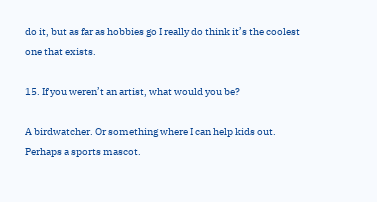do it, but as far as hobbies go I really do think it’s the coolest one that exists.

15. If you weren’t an artist, what would you be?

A birdwatcher. Or something where I can help kids out. Perhaps a sports mascot.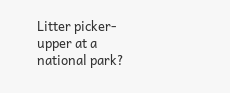Litter picker-upper at a national park?